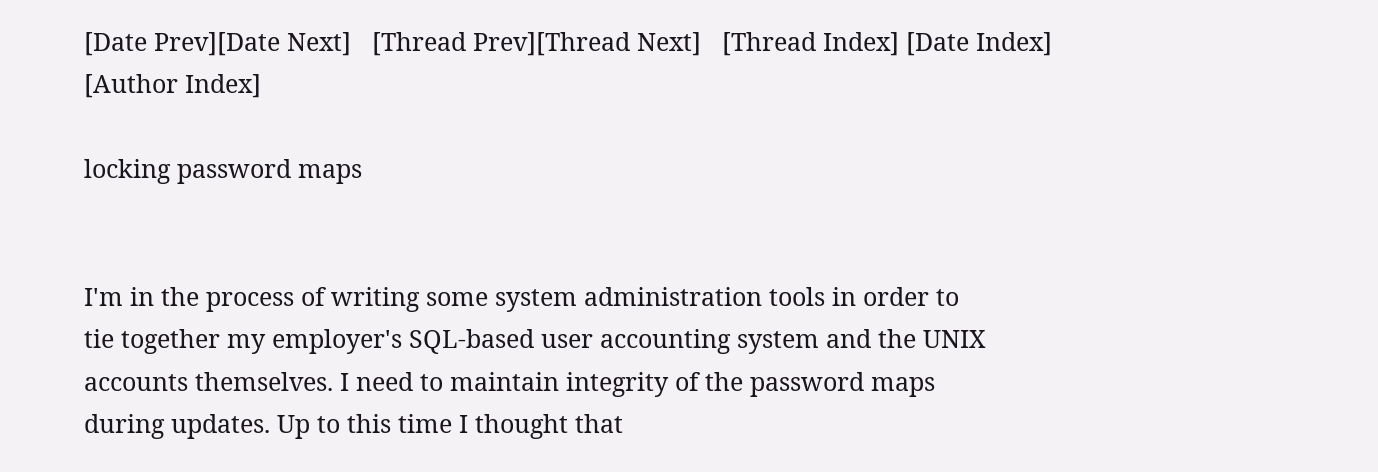[Date Prev][Date Next]   [Thread Prev][Thread Next]   [Thread Index] [Date Index] [Author Index]

locking password maps


I'm in the process of writing some system administration tools in order to
tie together my employer's SQL-based user accounting system and the UNIX
accounts themselves. I need to maintain integrity of the password maps
during updates. Up to this time I thought that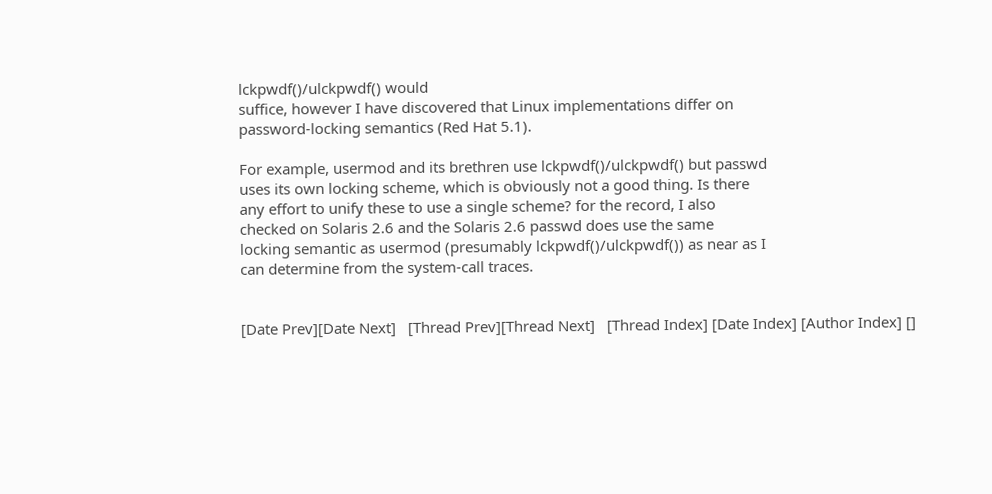lckpwdf()/ulckpwdf() would
suffice, however I have discovered that Linux implementations differ on
password-locking semantics (Red Hat 5.1).

For example, usermod and its brethren use lckpwdf()/ulckpwdf() but passwd
uses its own locking scheme, which is obviously not a good thing. Is there
any effort to unify these to use a single scheme? for the record, I also
checked on Solaris 2.6 and the Solaris 2.6 passwd does use the same
locking semantic as usermod (presumably lckpwdf()/ulckpwdf()) as near as I
can determine from the system-call traces.


[Date Prev][Date Next]   [Thread Prev][Thread Next]   [Thread Index] [Date Index] [Author Index] []